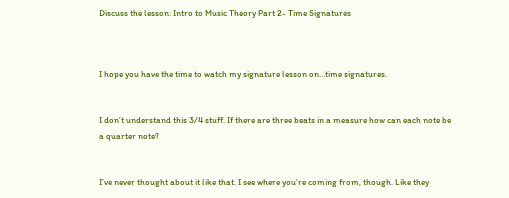Discuss the lesson: Intro to Music Theory Part 2- Time Signatures



I hope you have the time to watch my signature lesson on…time signatures.


I don’t understand this 3/4 stuff. If there are three beats in a measure how can each note be a quarter note?


I’ve never thought about it like that. I see where you’re coming from, though. Like they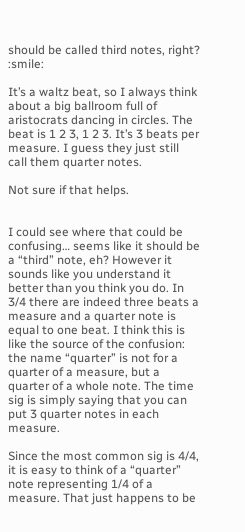should be called third notes, right? :smile:

It’s a waltz beat, so I always think about a big ballroom full of aristocrats dancing in circles. The beat is 1 2 3, 1 2 3. It’s 3 beats per measure. I guess they just still call them quarter notes.

Not sure if that helps.


I could see where that could be confusing… seems like it should be a “third” note, eh? However it sounds like you understand it better than you think you do. In 3/4 there are indeed three beats a measure and a quarter note is equal to one beat. I think this is like the source of the confusion: the name “quarter” is not for a quarter of a measure, but a quarter of a whole note. The time sig is simply saying that you can put 3 quarter notes in each measure.

Since the most common sig is 4/4, it is easy to think of a “quarter” note representing 1/4 of a measure. That just happens to be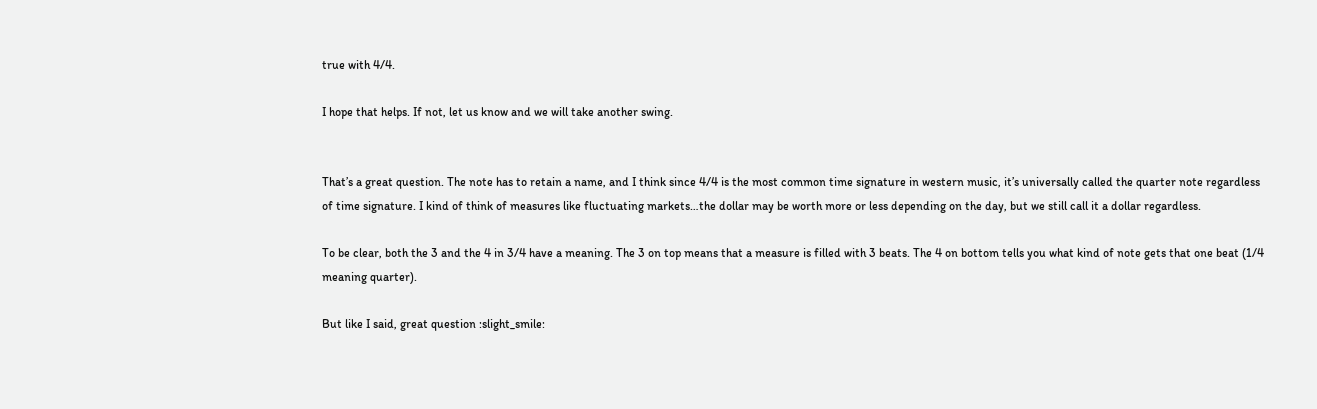true with 4/4.

I hope that helps. If not, let us know and we will take another swing.


That’s a great question. The note has to retain a name, and I think since 4/4 is the most common time signature in western music, it’s universally called the quarter note regardless of time signature. I kind of think of measures like fluctuating markets…the dollar may be worth more or less depending on the day, but we still call it a dollar regardless.

To be clear, both the 3 and the 4 in 3/4 have a meaning. The 3 on top means that a measure is filled with 3 beats. The 4 on bottom tells you what kind of note gets that one beat (1/4 meaning quarter).

But like I said, great question :slight_smile: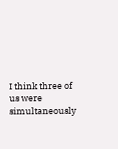I think three of us were simultaneously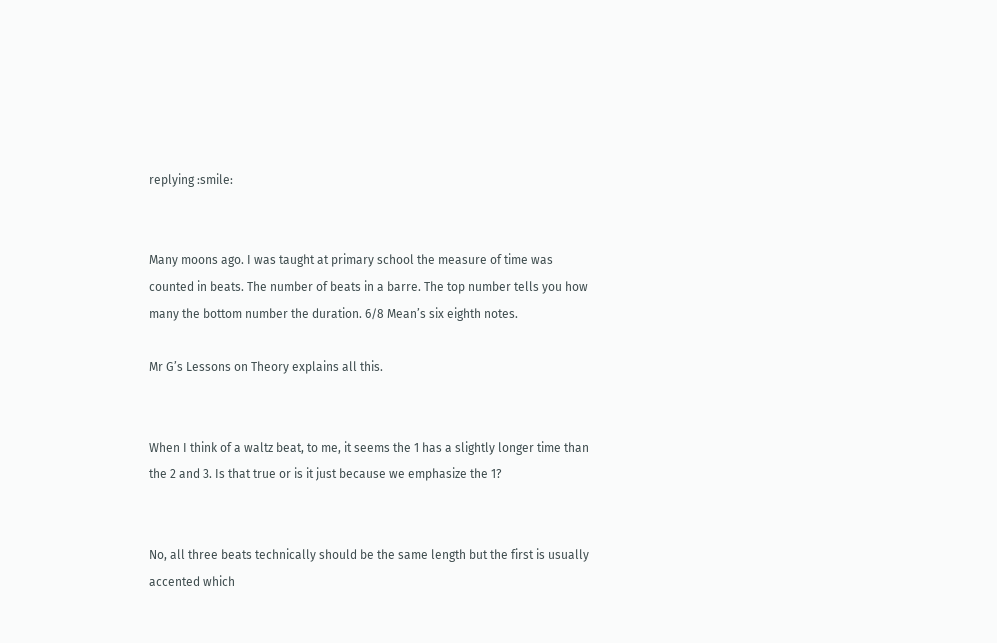replying :smile:


Many moons ago. I was taught at primary school the measure of time was counted in beats. The number of beats in a barre. The top number tells you how many the bottom number the duration. 6/8 Mean’s six eighth notes.

Mr G’s Lessons on Theory explains all this.


When I think of a waltz beat, to me, it seems the 1 has a slightly longer time than the 2 and 3. Is that true or is it just because we emphasize the 1?


No, all three beats technically should be the same length but the first is usually accented which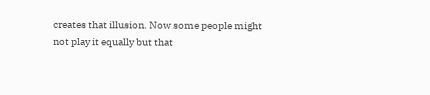creates that illusion. Now some people might not play it equally but that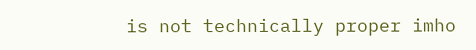is not technically proper imho